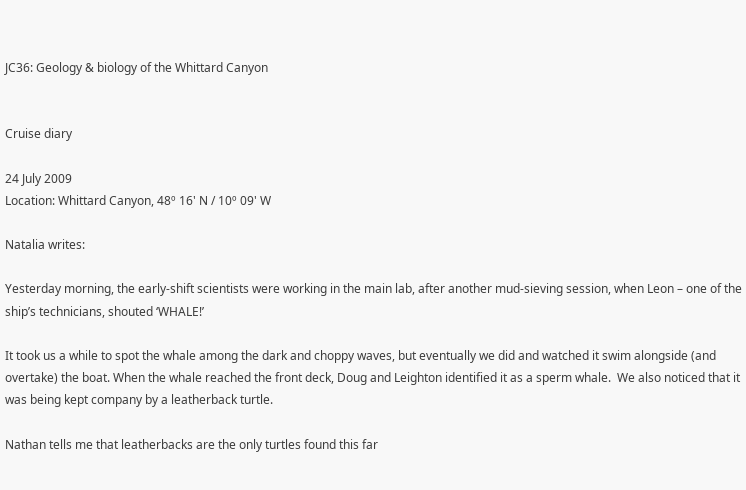JC36: Geology & biology of the Whittard Canyon


Cruise diary

24 July 2009
Location: Whittard Canyon, 48º 16' N / 10º 09' W

Natalia writes:

Yesterday morning, the early-shift scientists were working in the main lab, after another mud-sieving session, when Leon – one of the ship’s technicians, shouted ‘WHALE!’

It took us a while to spot the whale among the dark and choppy waves, but eventually we did and watched it swim alongside (and overtake) the boat. When the whale reached the front deck, Doug and Leighton identified it as a sperm whale.  We also noticed that it was being kept company by a leatherback turtle.

Nathan tells me that leatherbacks are the only turtles found this far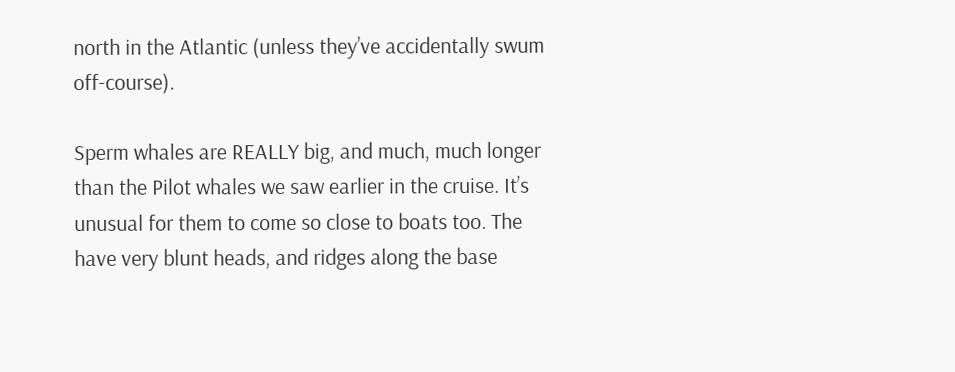north in the Atlantic (unless they’ve accidentally swum off-course).

Sperm whales are REALLY big, and much, much longer than the Pilot whales we saw earlier in the cruise. It’s unusual for them to come so close to boats too. The have very blunt heads, and ridges along the base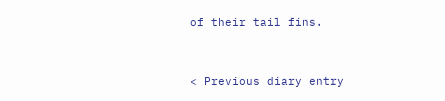of their tail fins.


< Previous diary entry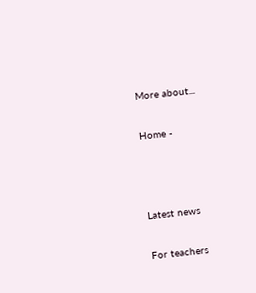More about...

Home -



Latest news

For teachers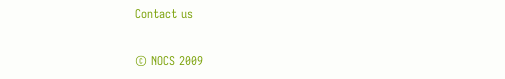Contact us

© NOCS 2009